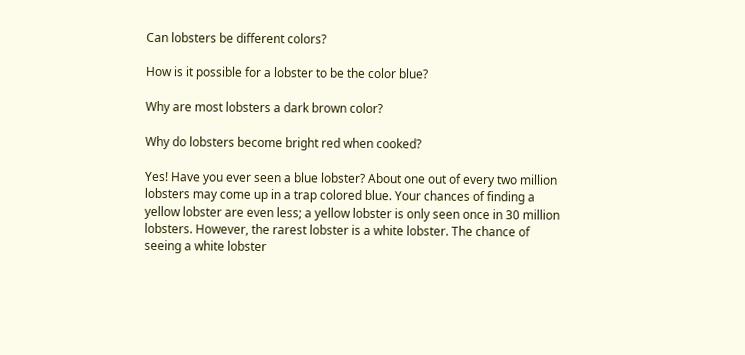Can lobsters be different colors?

How is it possible for a lobster to be the color blue?

Why are most lobsters a dark brown color?

Why do lobsters become bright red when cooked?

Yes! Have you ever seen a blue lobster? About one out of every two million lobsters may come up in a trap colored blue. Your chances of finding a yellow lobster are even less; a yellow lobster is only seen once in 30 million lobsters. However, the rarest lobster is a white lobster. The chance of seeing a white lobster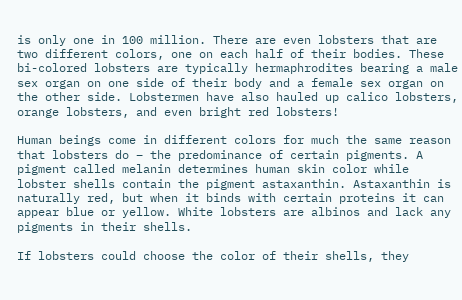is only one in 100 million. There are even lobsters that are two different colors, one on each half of their bodies. These bi-colored lobsters are typically hermaphrodites bearing a male sex organ on one side of their body and a female sex organ on the other side. Lobstermen have also hauled up calico lobsters, orange lobsters, and even bright red lobsters!

Human beings come in different colors for much the same reason that lobsters do – the predominance of certain pigments. A pigment called melanin determines human skin color while lobster shells contain the pigment astaxanthin. Astaxanthin is naturally red, but when it binds with certain proteins it can appear blue or yellow. White lobsters are albinos and lack any pigments in their shells.

If lobsters could choose the color of their shells, they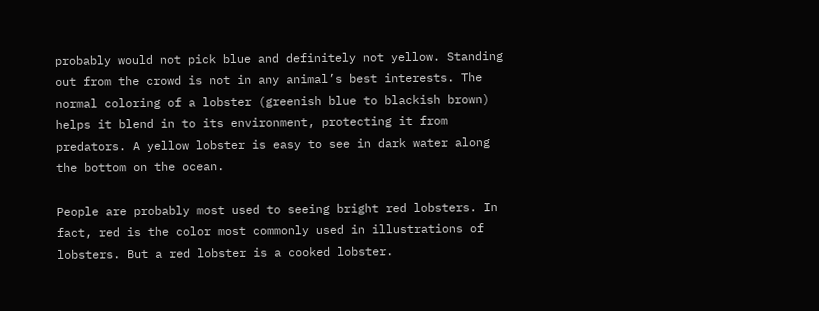probably would not pick blue and definitely not yellow. Standing out from the crowd is not in any animal’s best interests. The normal coloring of a lobster (greenish blue to blackish brown) helps it blend in to its environment, protecting it from predators. A yellow lobster is easy to see in dark water along the bottom on the ocean.

People are probably most used to seeing bright red lobsters. In fact, red is the color most commonly used in illustrations of lobsters. But a red lobster is a cooked lobster.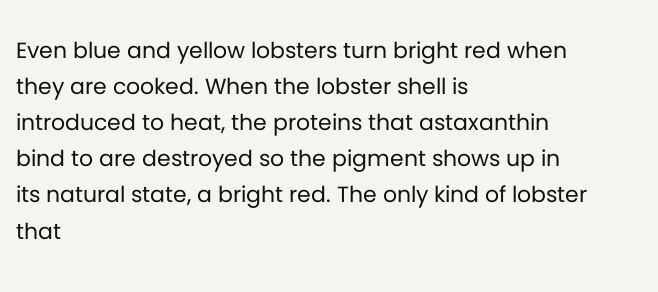Even blue and yellow lobsters turn bright red when they are cooked. When the lobster shell is introduced to heat, the proteins that astaxanthin bind to are destroyed so the pigment shows up in its natural state, a bright red. The only kind of lobster that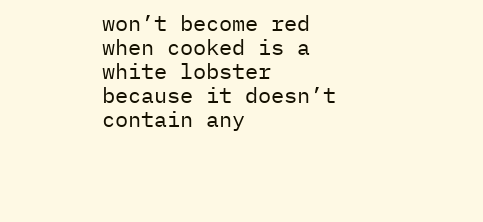won’t become red when cooked is a white lobster because it doesn’t contain any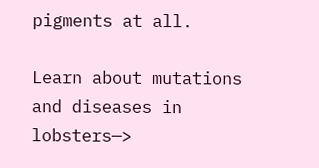pigments at all.

Learn about mutations and diseases in lobsters—>